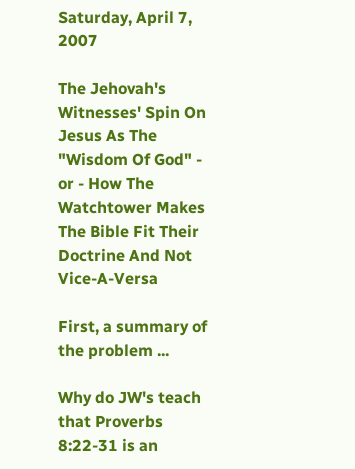Saturday, April 7, 2007

The Jehovah's Witnesses' Spin On Jesus As The "Wisdom Of God" - or - How The Watchtower Makes The Bible Fit Their Doctrine And Not Vice-A-Versa

First, a summary of the problem ...

Why do JW's teach that Proverbs 8:22-31 is an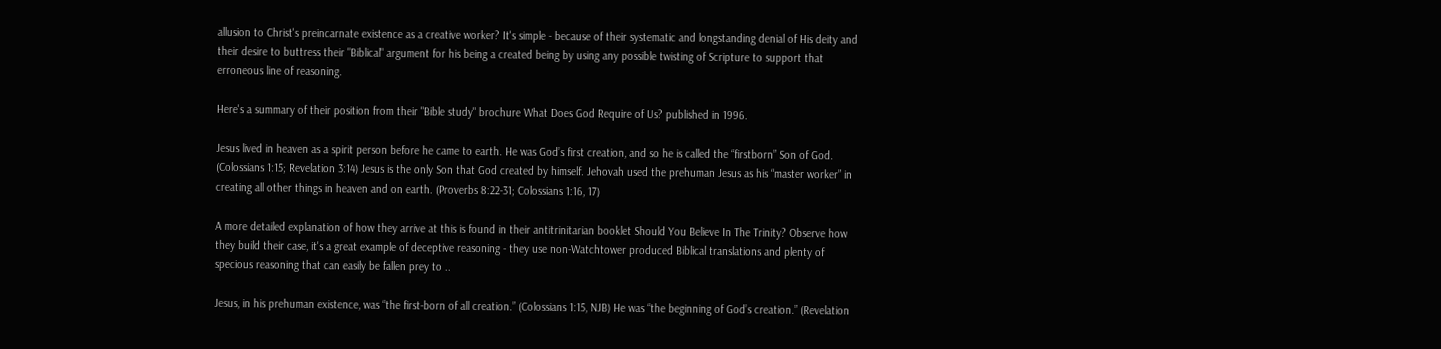allusion to Christ's preincarnate existence as a creative worker? It's simple - because of their systematic and longstanding denial of His deity and their desire to buttress their "Biblical" argument for his being a created being by using any possible twisting of Scripture to support that erroneous line of reasoning.

Here's a summary of their position from their "Bible study" brochure What Does God Require of Us? published in 1996.

Jesus lived in heaven as a spirit person before he came to earth. He was God’s first creation, and so he is called the “firstborn” Son of God. (Colossians 1:15; Revelation 3:14) Jesus is the only Son that God created by himself. Jehovah used the prehuman Jesus as his “master worker” in creating all other things in heaven and on earth. (Proverbs 8:22-31; Colossians 1:16, 17)

A more detailed explanation of how they arrive at this is found in their antitrinitarian booklet Should You Believe In The Trinity? Observe how they build their case, it's a great example of deceptive reasoning - they use non-Watchtower produced Biblical translations and plenty of specious reasoning that can easily be fallen prey to ..

Jesus, in his prehuman existence, was “the first-born of all creation.” (Colossians 1:15, NJB) He was “the beginning of God’s creation.” (Revelation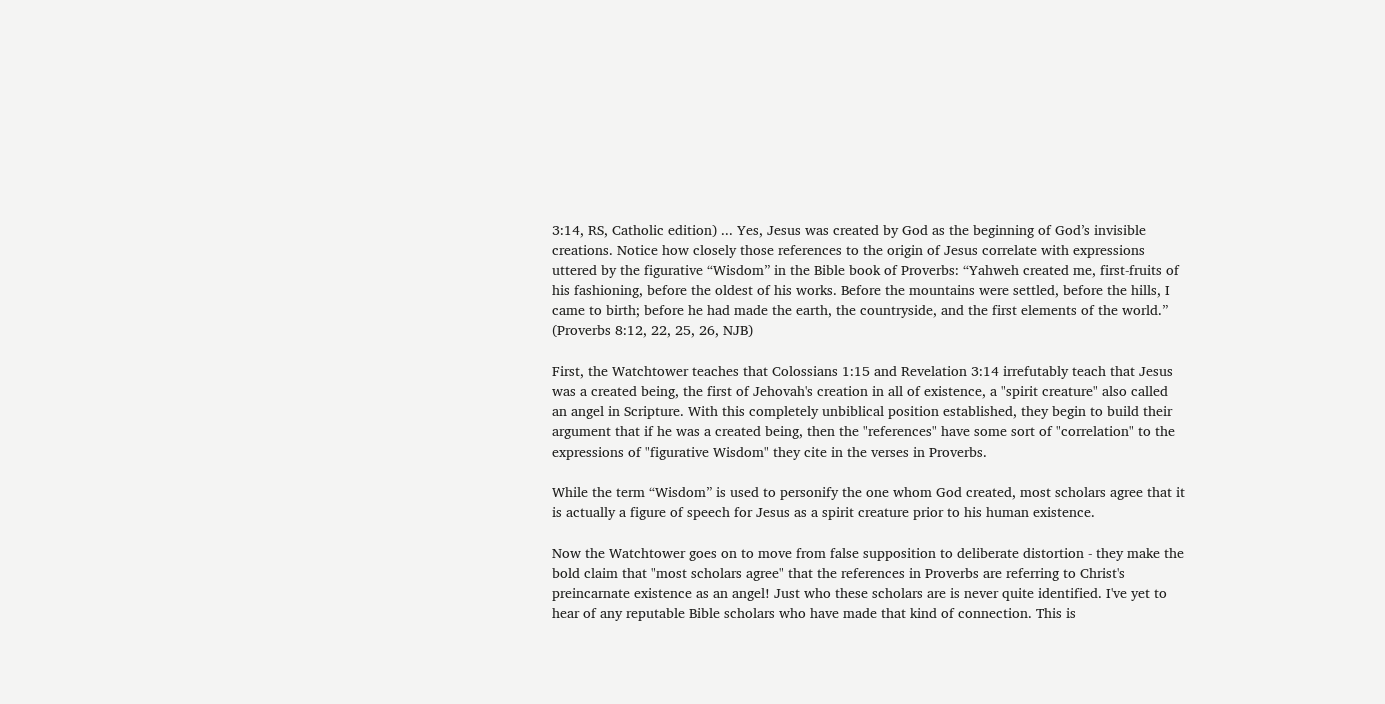3:14, RS, Catholic edition) ... Yes, Jesus was created by God as the beginning of God’s invisible creations. Notice how closely those references to the origin of Jesus correlate with expressions uttered by the figurative “Wisdom” in the Bible book of Proverbs: “Yahweh created me, first-fruits of his fashioning, before the oldest of his works. Before the mountains were settled, before the hills, I came to birth; before he had made the earth, the countryside, and the first elements of the world.” (Proverbs 8:12, 22, 25, 26, NJB)

First, the Watchtower teaches that Colossians 1:15 and Revelation 3:14 irrefutably teach that Jesus was a created being, the first of Jehovah's creation in all of existence, a "spirit creature" also called an angel in Scripture. With this completely unbiblical position established, they begin to build their argument that if he was a created being, then the "references" have some sort of "correlation" to the expressions of "figurative Wisdom" they cite in the verses in Proverbs.

While the term “Wisdom” is used to personify the one whom God created, most scholars agree that it is actually a figure of speech for Jesus as a spirit creature prior to his human existence.

Now the Watchtower goes on to move from false supposition to deliberate distortion - they make the bold claim that "most scholars agree" that the references in Proverbs are referring to Christ's preincarnate existence as an angel! Just who these scholars are is never quite identified. I've yet to hear of any reputable Bible scholars who have made that kind of connection. This is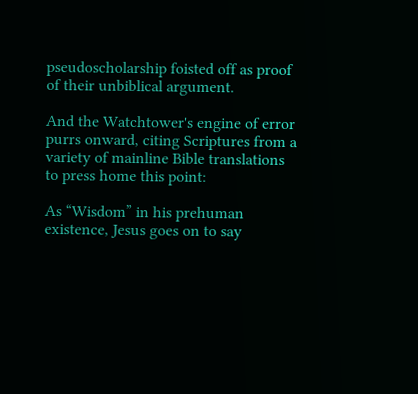pseudoscholarship foisted off as proof of their unbiblical argument.

And the Watchtower's engine of error purrs onward, citing Scriptures from a variety of mainline Bible translations to press home this point:

As “Wisdom” in his prehuman existence, Jesus goes on to say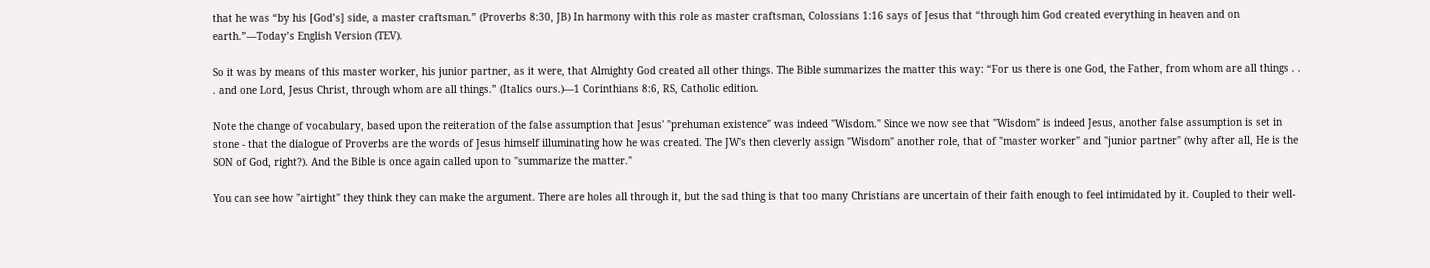that he was “by his [God’s] side, a master craftsman.” (Proverbs 8:30, JB) In harmony with this role as master craftsman, Colossians 1:16 says of Jesus that “through him God created everything in heaven and on earth.”—Today’s English Version (TEV).

So it was by means of this master worker, his junior partner, as it were, that Almighty God created all other things. The Bible summarizes the matter this way: “For us there is one God, the Father, from whom are all things . . . and one Lord, Jesus Christ, through whom are all things.” (Italics ours.)—1 Corinthians 8:6, RS, Catholic edition.

Note the change of vocabulary, based upon the reiteration of the false assumption that Jesus' "prehuman existence" was indeed "Wisdom." Since we now see that "Wisdom" is indeed Jesus, another false assumption is set in stone - that the dialogue of Proverbs are the words of Jesus himself illuminating how he was created. The JW's then cleverly assign "Wisdom" another role, that of "master worker" and "junior partner" (why after all, He is the SON of God, right?). And the Bible is once again called upon to "summarize the matter."

You can see how "airtight" they think they can make the argument. There are holes all through it, but the sad thing is that too many Christians are uncertain of their faith enough to feel intimidated by it. Coupled to their well-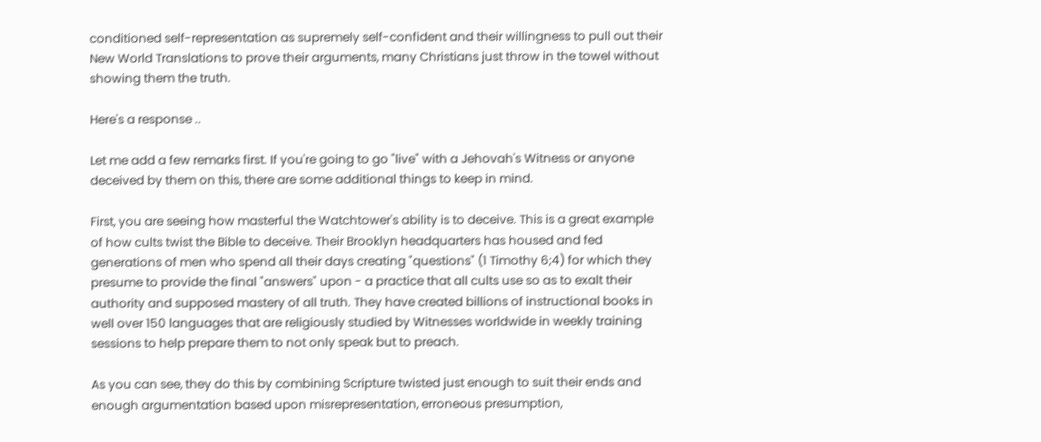conditioned self-representation as supremely self-confident and their willingness to pull out their New World Translations to prove their arguments, many Christians just throw in the towel without showing them the truth.

Here's a response ..

Let me add a few remarks first. If you're going to go "live" with a Jehovah's Witness or anyone deceived by them on this, there are some additional things to keep in mind.

First, you are seeing how masterful the Watchtower's ability is to deceive. This is a great example of how cults twist the Bible to deceive. Their Brooklyn headquarters has housed and fed generations of men who spend all their days creating "questions" (1 Timothy 6;4) for which they presume to provide the final "answers" upon - a practice that all cults use so as to exalt their authority and supposed mastery of all truth. They have created billions of instructional books in well over 150 languages that are religiously studied by Witnesses worldwide in weekly training sessions to help prepare them to not only speak but to preach.

As you can see, they do this by combining Scripture twisted just enough to suit their ends and enough argumentation based upon misrepresentation, erroneous presumption,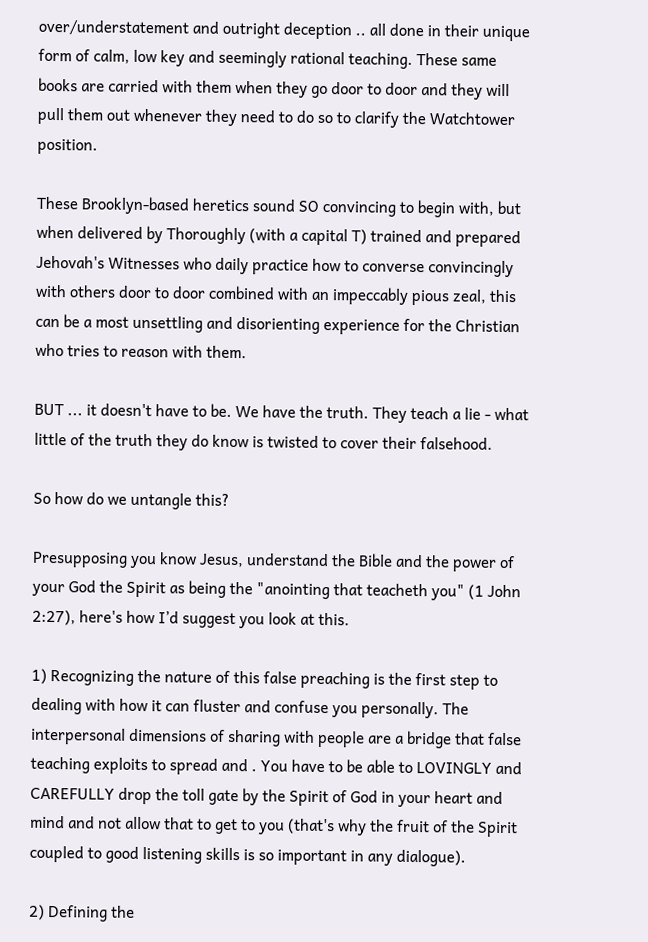over/understatement and outright deception .. all done in their unique form of calm, low key and seemingly rational teaching. These same books are carried with them when they go door to door and they will pull them out whenever they need to do so to clarify the Watchtower position.

These Brooklyn-based heretics sound SO convincing to begin with, but when delivered by Thoroughly (with a capital T) trained and prepared Jehovah's Witnesses who daily practice how to converse convincingly with others door to door combined with an impeccably pious zeal, this can be a most unsettling and disorienting experience for the Christian who tries to reason with them.

BUT ... it doesn't have to be. We have the truth. They teach a lie - what little of the truth they do know is twisted to cover their falsehood.

So how do we untangle this?

Presupposing you know Jesus, understand the Bible and the power of your God the Spirit as being the "anointing that teacheth you" (1 John 2:27), here's how I’d suggest you look at this.

1) Recognizing the nature of this false preaching is the first step to dealing with how it can fluster and confuse you personally. The interpersonal dimensions of sharing with people are a bridge that false teaching exploits to spread and . You have to be able to LOVINGLY and CAREFULLY drop the toll gate by the Spirit of God in your heart and mind and not allow that to get to you (that's why the fruit of the Spirit coupled to good listening skills is so important in any dialogue).

2) Defining the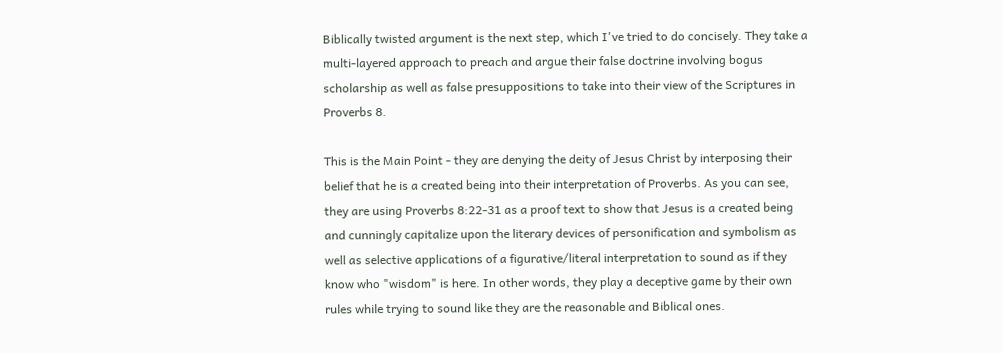Biblically twisted argument is the next step, which I've tried to do concisely. They take a multi-layered approach to preach and argue their false doctrine involving bogus scholarship as well as false presuppositions to take into their view of the Scriptures in Proverbs 8.

This is the Main Point - they are denying the deity of Jesus Christ by interposing their belief that he is a created being into their interpretation of Proverbs. As you can see, they are using Proverbs 8:22-31 as a proof text to show that Jesus is a created being and cunningly capitalize upon the literary devices of personification and symbolism as well as selective applications of a figurative/literal interpretation to sound as if they know who "wisdom" is here. In other words, they play a deceptive game by their own rules while trying to sound like they are the reasonable and Biblical ones.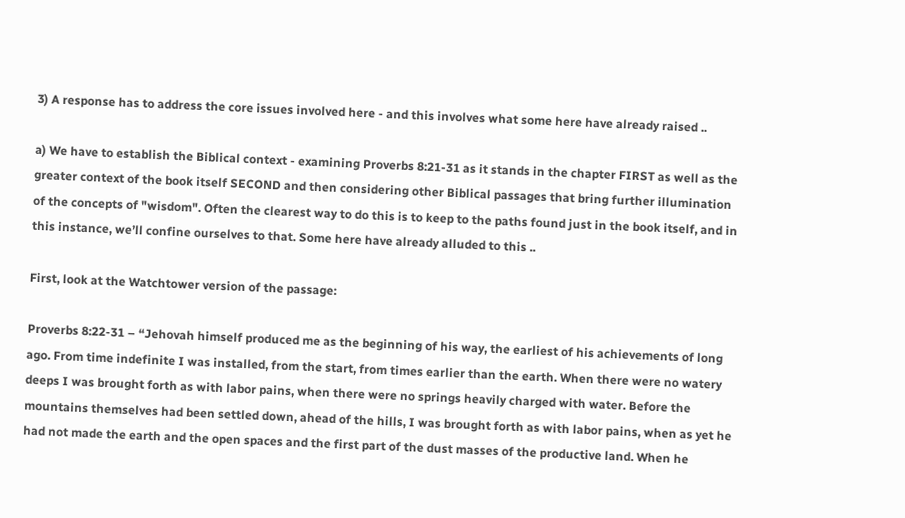3) A response has to address the core issues involved here - and this involves what some here have already raised ..

a) We have to establish the Biblical context - examining Proverbs 8:21-31 as it stands in the chapter FIRST as well as the greater context of the book itself SECOND and then considering other Biblical passages that bring further illumination of the concepts of "wisdom". Often the clearest way to do this is to keep to the paths found just in the book itself, and in this instance, we’ll confine ourselves to that. Some here have already alluded to this ..

First, look at the Watchtower version of the passage:

Proverbs 8:22-31 – “Jehovah himself produced me as the beginning of his way, the earliest of his achievements of long ago. From time indefinite I was installed, from the start, from times earlier than the earth. When there were no watery deeps I was brought forth as with labor pains, when there were no springs heavily charged with water. Before the mountains themselves had been settled down, ahead of the hills, I was brought forth as with labor pains, when as yet he had not made the earth and the open spaces and the first part of the dust masses of the productive land. When he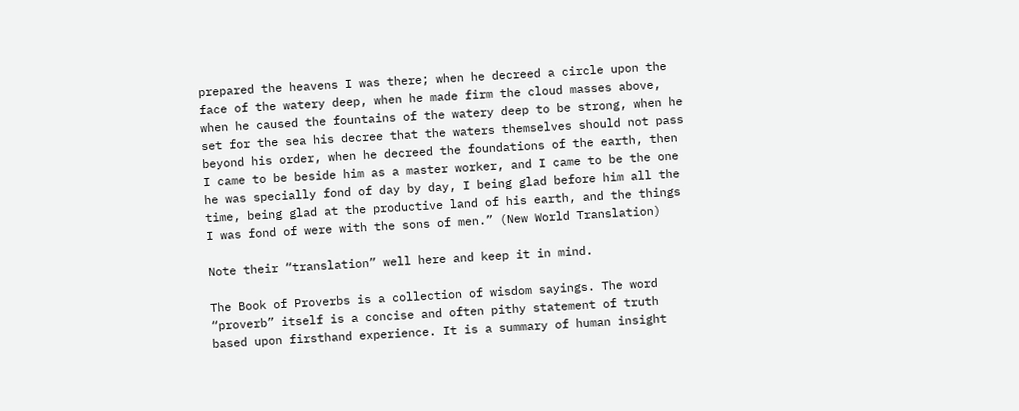prepared the heavens I was there; when he decreed a circle upon the face of the watery deep, when he made firm the cloud masses above, when he caused the fountains of the watery deep to be strong, when he set for the sea his decree that the waters themselves should not pass beyond his order, when he decreed the foundations of the earth, then I came to be beside him as a master worker, and I came to be the one he was specially fond of day by day, I being glad before him all the time, being glad at the productive land of his earth, and the things I was fond of were with the sons of men.” (New World Translation)

Note their “translation” well here and keep it in mind.

The Book of Proverbs is a collection of wisdom sayings. The word “proverb” itself is a concise and often pithy statement of truth based upon firsthand experience. It is a summary of human insight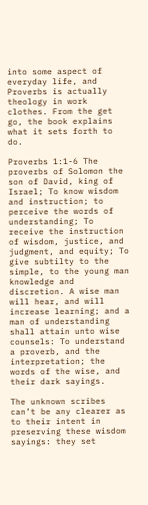into some aspect of everyday life, and Proverbs is actually theology in work clothes. From the get go, the book explains what it sets forth to do.

Proverbs 1:1-6 The proverbs of Solomon the son of David, king of Israel; To know wisdom and instruction; to perceive the words of understanding; To receive the instruction of wisdom, justice, and judgment, and equity; To give subtilty to the simple, to the young man knowledge and discretion. A wise man will hear, and will increase learning; and a man of understanding shall attain unto wise counsels: To understand a proverb, and the interpretation; the words of the wise, and their dark sayings.

The unknown scribes can’t be any clearer as to their intent in preserving these wisdom sayings: they set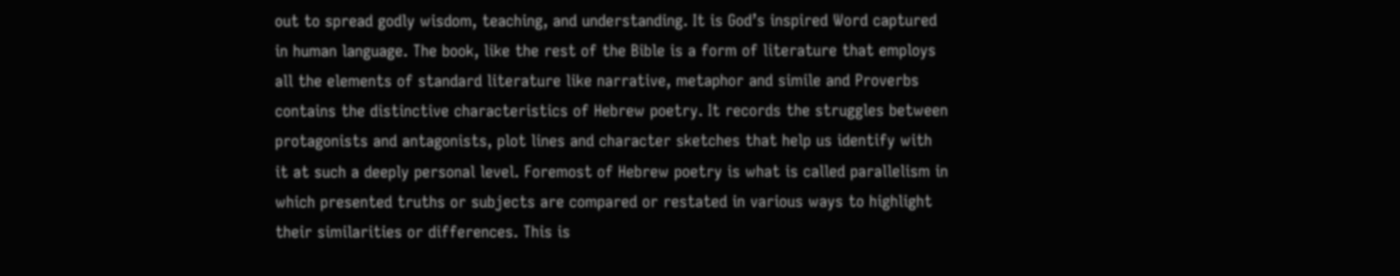out to spread godly wisdom, teaching, and understanding. It is God’s inspired Word captured in human language. The book, like the rest of the Bible is a form of literature that employs all the elements of standard literature like narrative, metaphor and simile and Proverbs contains the distinctive characteristics of Hebrew poetry. It records the struggles between protagonists and antagonists, plot lines and character sketches that help us identify with it at such a deeply personal level. Foremost of Hebrew poetry is what is called parallelism in which presented truths or subjects are compared or restated in various ways to highlight their similarities or differences. This is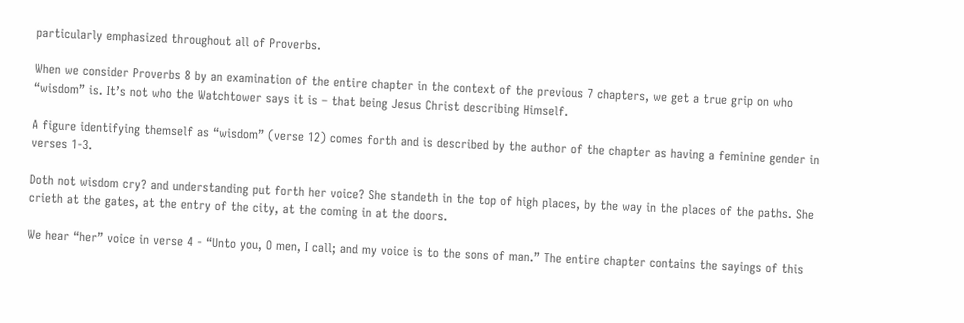particularly emphasized throughout all of Proverbs.

When we consider Proverbs 8 by an examination of the entire chapter in the context of the previous 7 chapters, we get a true grip on who “wisdom” is. It’s not who the Watchtower says it is – that being Jesus Christ describing Himself.

A figure identifying themself as “wisdom” (verse 12) comes forth and is described by the author of the chapter as having a feminine gender in verses 1-3.

Doth not wisdom cry? and understanding put forth her voice? She standeth in the top of high places, by the way in the places of the paths. She crieth at the gates, at the entry of the city, at the coming in at the doors.

We hear “her” voice in verse 4 - “Unto you, O men, I call; and my voice is to the sons of man.” The entire chapter contains the sayings of this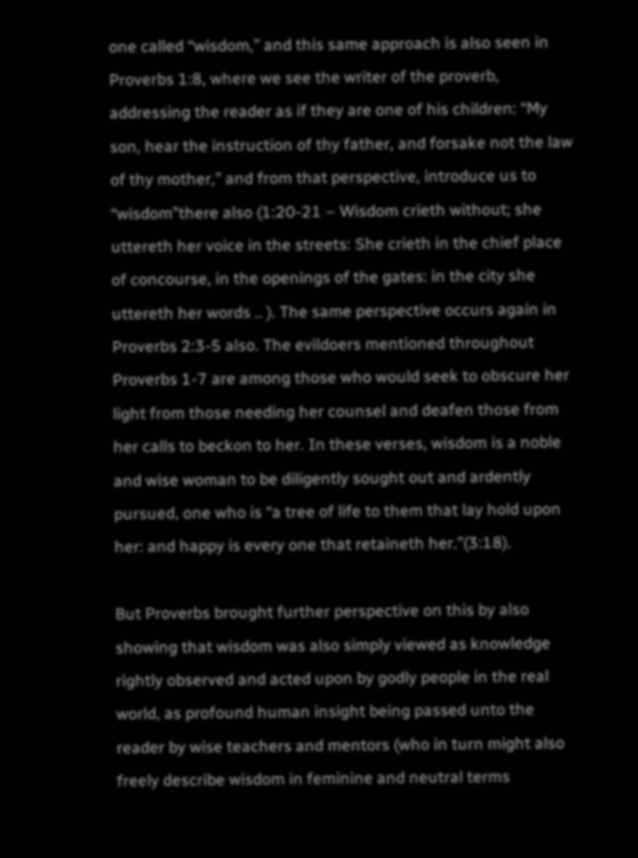one called “wisdom,” and this same approach is also seen in Proverbs 1:8, where we see the writer of the proverb, addressing the reader as if they are one of his children: “My son, hear the instruction of thy father, and forsake not the law of thy mother,” and from that perspective, introduce us to “wisdom”there also (1:20-21 – Wisdom crieth without; she uttereth her voice in the streets: She crieth in the chief place of concourse, in the openings of the gates: in the city she uttereth her words .. ). The same perspective occurs again in Proverbs 2:3-5 also. The evildoers mentioned throughout Proverbs 1-7 are among those who would seek to obscure her light from those needing her counsel and deafen those from her calls to beckon to her. In these verses, wisdom is a noble and wise woman to be diligently sought out and ardently pursued, one who is “a tree of life to them that lay hold upon her: and happy is every one that retaineth her.”(3:18).

But Proverbs brought further perspective on this by also showing that wisdom was also simply viewed as knowledge rightly observed and acted upon by godly people in the real world, as profound human insight being passed unto the reader by wise teachers and mentors (who in turn might also freely describe wisdom in feminine and neutral terms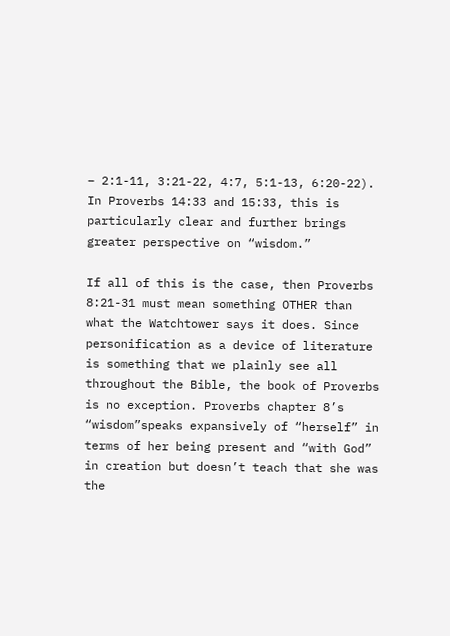– 2:1-11, 3:21-22, 4:7, 5:1-13, 6:20-22). In Proverbs 14:33 and 15:33, this is particularly clear and further brings greater perspective on “wisdom.”

If all of this is the case, then Proverbs 8:21-31 must mean something OTHER than what the Watchtower says it does. Since personification as a device of literature is something that we plainly see all throughout the Bible, the book of Proverbs is no exception. Proverbs chapter 8’s “wisdom”speaks expansively of “herself” in terms of her being present and “with God” in creation but doesn’t teach that she was the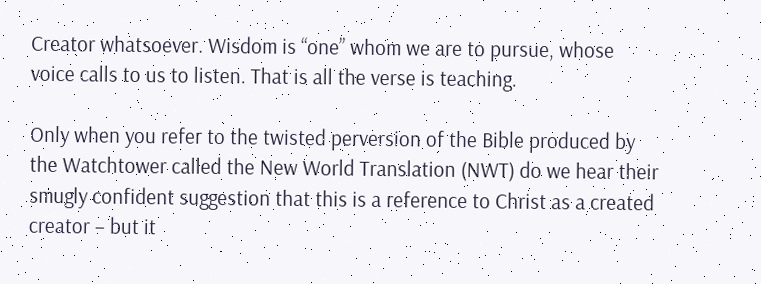Creator whatsoever. Wisdom is “one” whom we are to pursue, whose voice calls to us to listen. That is all the verse is teaching.

Only when you refer to the twisted perversion of the Bible produced by the Watchtower called the New World Translation (NWT) do we hear their smugly confident suggestion that this is a reference to Christ as a created creator – but it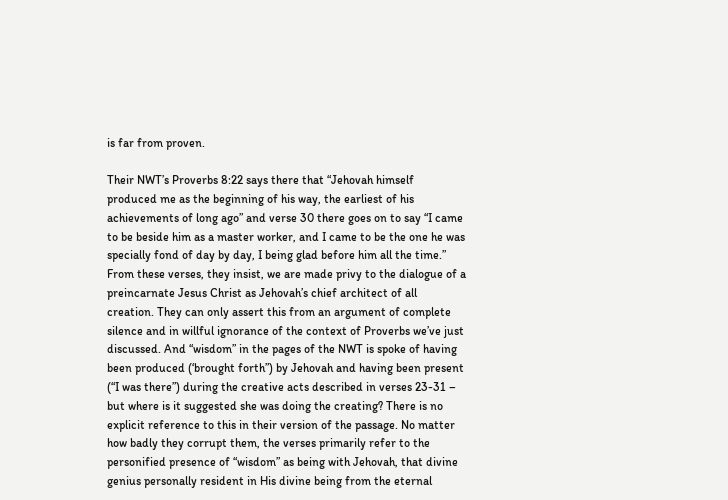is far from proven.

Their NWT’s Proverbs 8:22 says there that “Jehovah himself produced me as the beginning of his way, the earliest of his achievements of long ago” and verse 30 there goes on to say “I came to be beside him as a master worker, and I came to be the one he was specially fond of day by day, I being glad before him all the time.” From these verses, they insist, we are made privy to the dialogue of a preincarnate Jesus Christ as Jehovah’s chief architect of all creation. They can only assert this from an argument of complete silence and in willful ignorance of the context of Proverbs we’ve just discussed. And “wisdom” in the pages of the NWT is spoke of having been produced (‘brought forth”) by Jehovah and having been present (“I was there”) during the creative acts described in verses 23-31 – but where is it suggested she was doing the creating? There is no explicit reference to this in their version of the passage. No matter how badly they corrupt them, the verses primarily refer to the personified presence of “wisdom” as being with Jehovah, that divine genius personally resident in His divine being from the eternal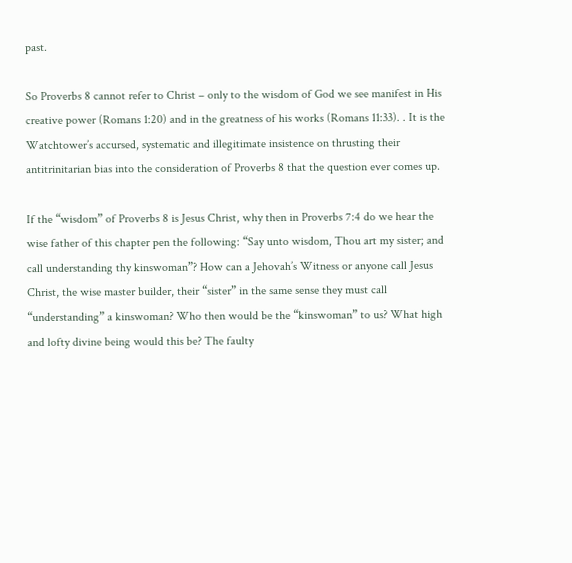past.

So Proverbs 8 cannot refer to Christ – only to the wisdom of God we see manifest in His creative power (Romans 1:20) and in the greatness of his works (Romans 11:33). . It is the Watchtower’s accursed, systematic and illegitimate insistence on thrusting their antitrinitarian bias into the consideration of Proverbs 8 that the question ever comes up.

If the “wisdom” of Proverbs 8 is Jesus Christ, why then in Proverbs 7:4 do we hear the wise father of this chapter pen the following: “Say unto wisdom, Thou art my sister; and call understanding thy kinswoman”? How can a Jehovah’s Witness or anyone call Jesus Christ, the wise master builder, their “sister” in the same sense they must call “understanding” a kinswoman? Who then would be the “kinswoman” to us? What high and lofty divine being would this be? The faulty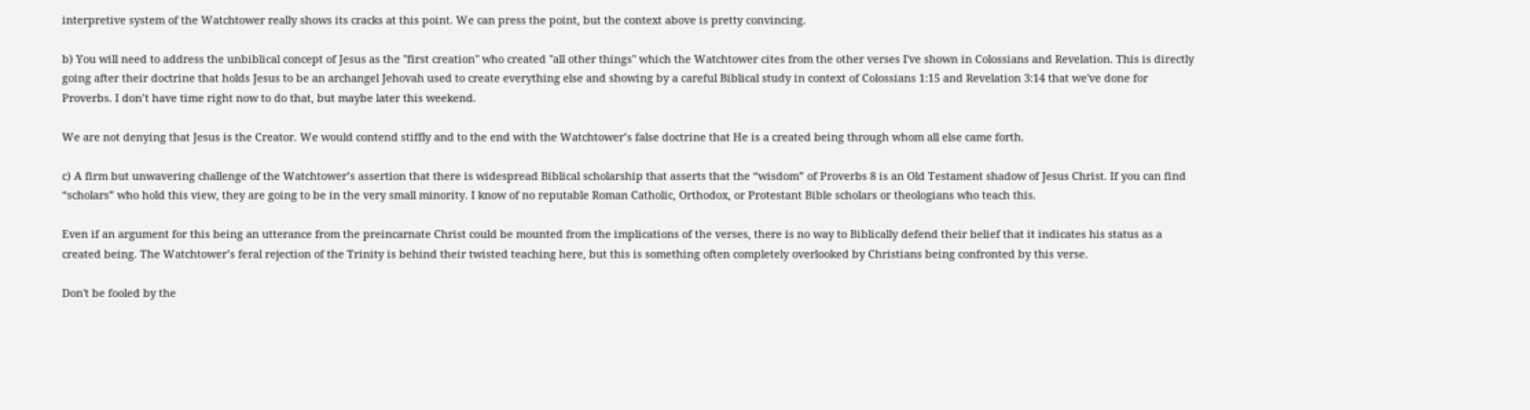interpretive system of the Watchtower really shows its cracks at this point. We can press the point, but the context above is pretty convincing.

b) You will need to address the unbiblical concept of Jesus as the "first creation" who created "all other things" which the Watchtower cites from the other verses I've shown in Colossians and Revelation. This is directly going after their doctrine that holds Jesus to be an archangel Jehovah used to create everything else and showing by a careful Biblical study in context of Colossians 1:15 and Revelation 3:14 that we've done for Proverbs. I don’t have time right now to do that, but maybe later this weekend.

We are not denying that Jesus is the Creator. We would contend stiffly and to the end with the Watchtower’s false doctrine that He is a created being through whom all else came forth.

c) A firm but unwavering challenge of the Watchtower’s assertion that there is widespread Biblical scholarship that asserts that the “wisdom” of Proverbs 8 is an Old Testament shadow of Jesus Christ. If you can find “scholars” who hold this view, they are going to be in the very small minority. I know of no reputable Roman Catholic, Orthodox, or Protestant Bible scholars or theologians who teach this.

Even if an argument for this being an utterance from the preincarnate Christ could be mounted from the implications of the verses, there is no way to Biblically defend their belief that it indicates his status as a created being. The Watchtower’s feral rejection of the Trinity is behind their twisted teaching here, but this is something often completely overlooked by Christians being confronted by this verse.

Don't be fooled by the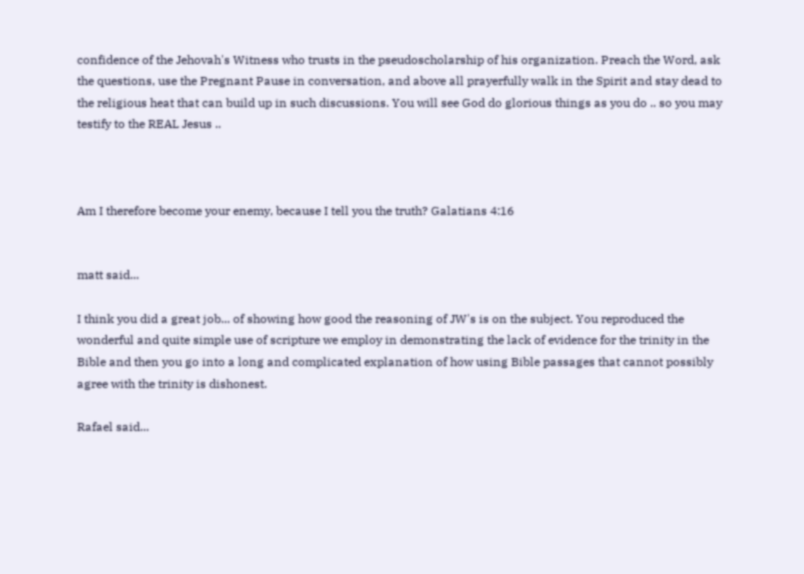confidence of the Jehovah's Witness who trusts in the pseudoscholarship of his organization. Preach the Word, ask the questions, use the Pregnant Pause in conversation, and above all prayerfully walk in the Spirit and stay dead to the religious heat that can build up in such discussions. You will see God do glorious things as you do .. so you may testify to the REAL Jesus ..



Am I therefore become your enemy, because I tell you the truth? Galatians 4:16


matt said...

I think you did a great job... of showing how good the reasoning of JW's is on the subject. You reproduced the wonderful and quite simple use of scripture we employ in demonstrating the lack of evidence for the trinity in the Bible and then you go into a long and complicated explanation of how using Bible passages that cannot possibly agree with the trinity is dishonest.

Rafael said...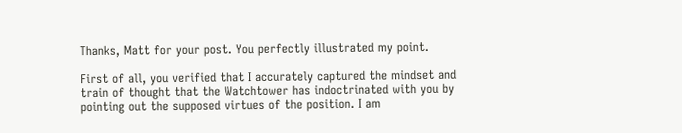Thanks, Matt for your post. You perfectly illustrated my point.

First of all, you verified that I accurately captured the mindset and train of thought that the Watchtower has indoctrinated with you by pointing out the supposed virtues of the position. I am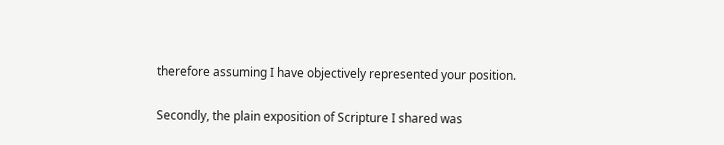therefore assuming I have objectively represented your position.

Secondly, the plain exposition of Scripture I shared was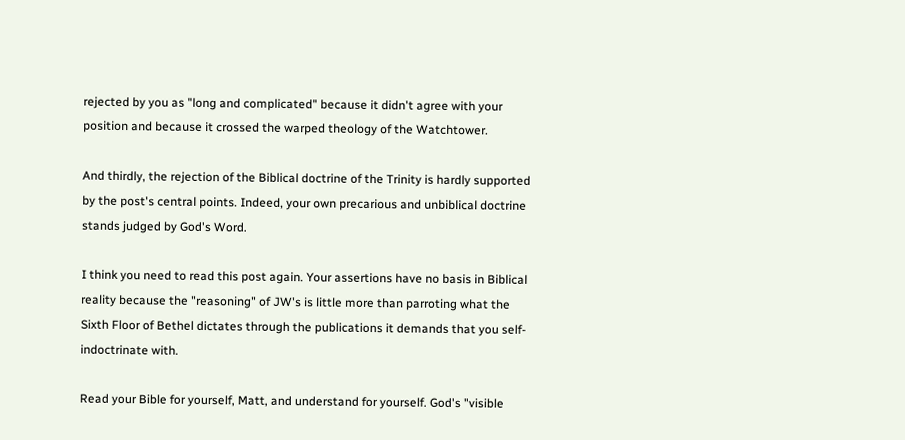rejected by you as "long and complicated" because it didn't agree with your position and because it crossed the warped theology of the Watchtower.

And thirdly, the rejection of the Biblical doctrine of the Trinity is hardly supported by the post's central points. Indeed, your own precarious and unbiblical doctrine stands judged by God's Word.

I think you need to read this post again. Your assertions have no basis in Biblical reality because the "reasoning" of JW's is little more than parroting what the Sixth Floor of Bethel dictates through the publications it demands that you self-indoctrinate with.

Read your Bible for yourself, Matt, and understand for yourself. God's "visible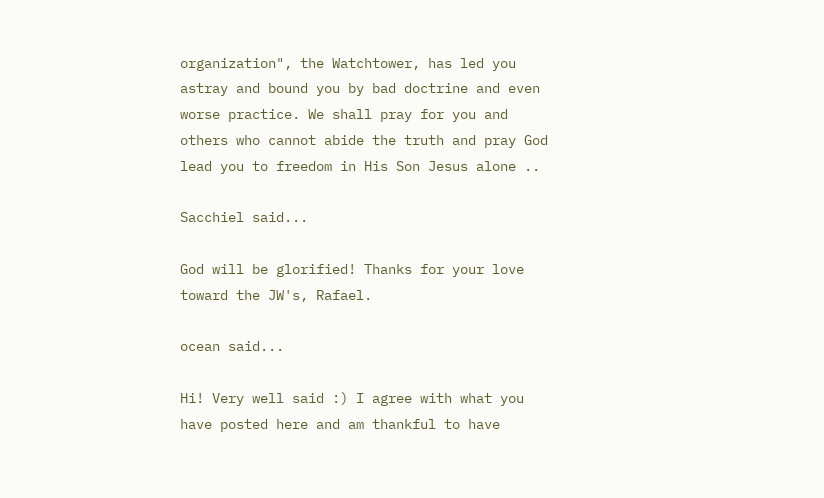organization", the Watchtower, has led you astray and bound you by bad doctrine and even worse practice. We shall pray for you and others who cannot abide the truth and pray God lead you to freedom in His Son Jesus alone ..

Sacchiel said...

God will be glorified! Thanks for your love toward the JW's, Rafael.

ocean said...

Hi! Very well said :) I agree with what you have posted here and am thankful to have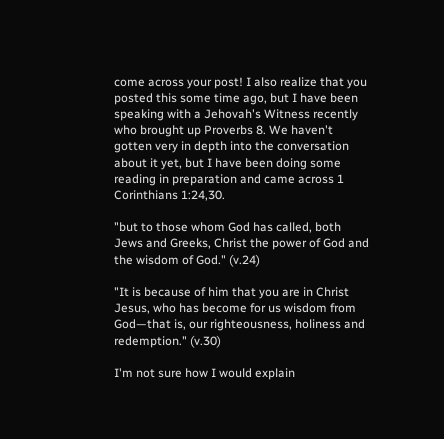come across your post! I also realize that you posted this some time ago, but I have been speaking with a Jehovah's Witness recently who brought up Proverbs 8. We haven't gotten very in depth into the conversation about it yet, but I have been doing some reading in preparation and came across 1 Corinthians 1:24,30.

"but to those whom God has called, both Jews and Greeks, Christ the power of God and the wisdom of God." (v.24)

"It is because of him that you are in Christ Jesus, who has become for us wisdom from God—that is, our righteousness, holiness and redemption." (v.30)

I'm not sure how I would explain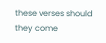these verses should they come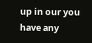up in our you have any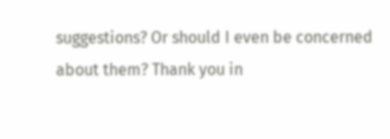suggestions? Or should I even be concerned about them? Thank you in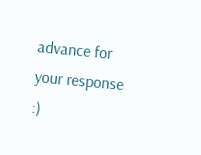advance for your response :)